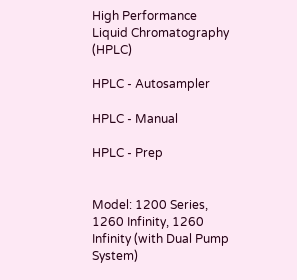High Performance Liquid Chromatography (HPLC)

HPLC - Autosampler

HPLC - Manual

HPLC - Prep


Model: 1200 Series, 1260 Infinity, 1260 Infinity (with Dual Pump System)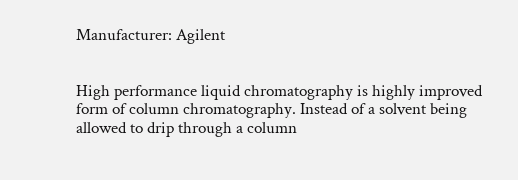Manufacturer: Agilent


High performance liquid chromatography is highly improved form of column chromatography. Instead of a solvent being allowed to drip through a column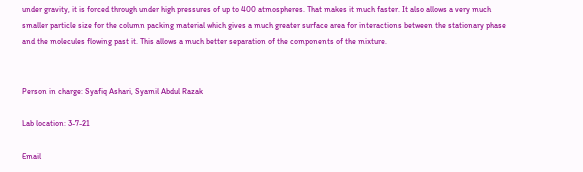under gravity, it is forced through under high pressures of up to 400 atmospheres. That makes it much faster. It also allows a very much smaller particle size for the column packing material which gives a much greater surface area for interactions between the stationary phase and the molecules flowing past it. This allows a much better separation of the components of the mixture.


Person in charge: Syafiq Ashari, Syamil Abdul Razak

Lab location: 3-7-21

Email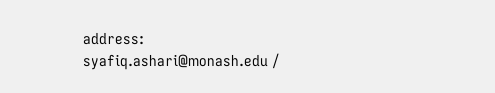address: syafiq.ashari@monash.edu /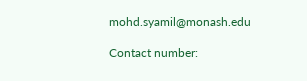mohd.syamil@monash.edu

Contact number: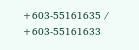+603-55161635 / +603-55161633